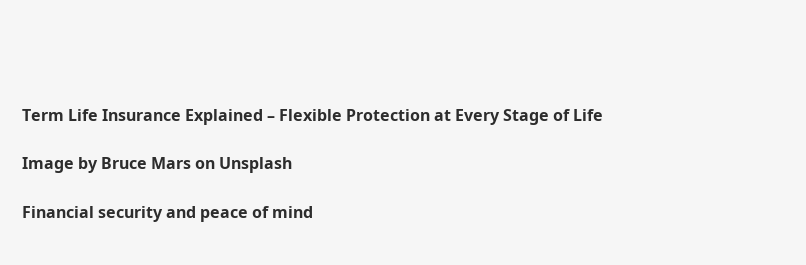Term Life Insurance Explained – Flexible Protection at Every Stage of Life

Image by Bruce Mars on Unsplash

Financial security and peace of mind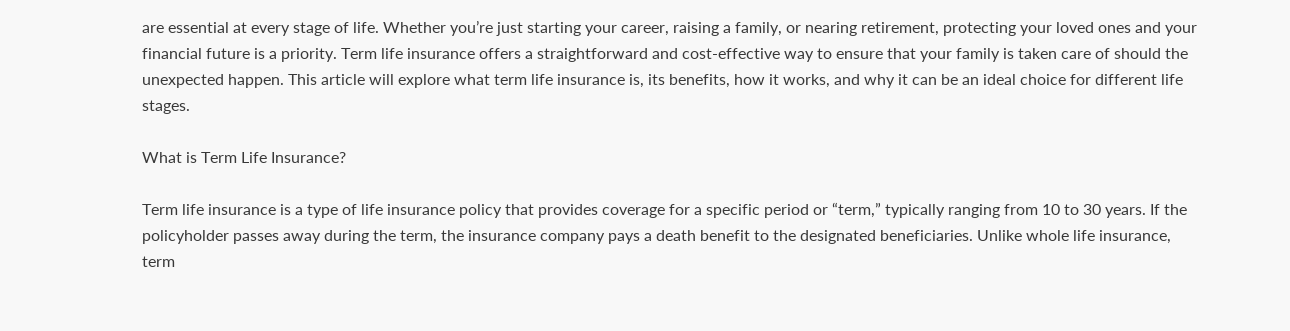are essential at every stage of life. Whether you’re just starting your career, raising a family, or nearing retirement, protecting your loved ones and your financial future is a priority. Term life insurance offers a straightforward and cost-effective way to ensure that your family is taken care of should the unexpected happen. This article will explore what term life insurance is, its benefits, how it works, and why it can be an ideal choice for different life stages.

What is Term Life Insurance?

Term life insurance is a type of life insurance policy that provides coverage for a specific period or “term,” typically ranging from 10 to 30 years. If the policyholder passes away during the term, the insurance company pays a death benefit to the designated beneficiaries. Unlike whole life insurance, term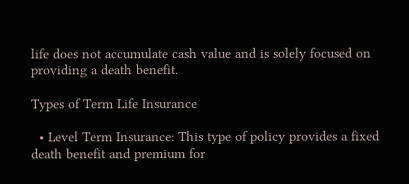life does not accumulate cash value and is solely focused on providing a death benefit.

Types of Term Life Insurance

  • Level Term Insurance: This type of policy provides a fixed death benefit and premium for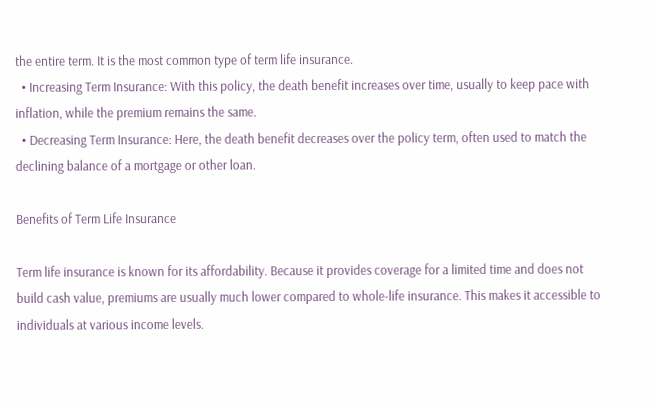the entire term. It is the most common type of term life insurance.
  • Increasing Term Insurance: With this policy, the death benefit increases over time, usually to keep pace with inflation, while the premium remains the same.
  • Decreasing Term Insurance: Here, the death benefit decreases over the policy term, often used to match the declining balance of a mortgage or other loan.

Benefits of Term Life Insurance

Term life insurance is known for its affordability. Because it provides coverage for a limited time and does not build cash value, premiums are usually much lower compared to whole-life insurance. This makes it accessible to individuals at various income levels.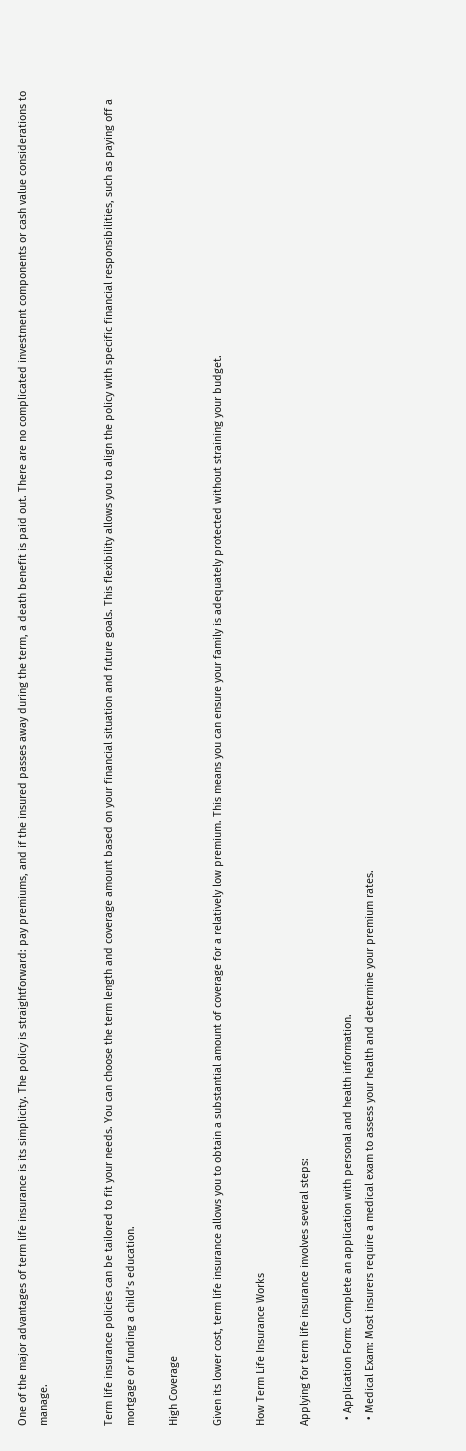One of the major advantages of term life insurance is its simplicity. The policy is straightforward: pay premiums, and if the insured passes away during the term, a death benefit is paid out. There are no complicated investment components or cash value considerations to manage.


Term life insurance policies can be tailored to fit your needs. You can choose the term length and coverage amount based on your financial situation and future goals. This flexibility allows you to align the policy with specific financial responsibilities, such as paying off a mortgage or funding a child’s education.

High Coverage

Given its lower cost, term life insurance allows you to obtain a substantial amount of coverage for a relatively low premium. This means you can ensure your family is adequately protected without straining your budget.

How Term Life Insurance Works

Applying for term life insurance involves several steps:

  • Application Form: Complete an application with personal and health information.
  • Medical Exam: Most insurers require a medical exam to assess your health and determine your premium rates.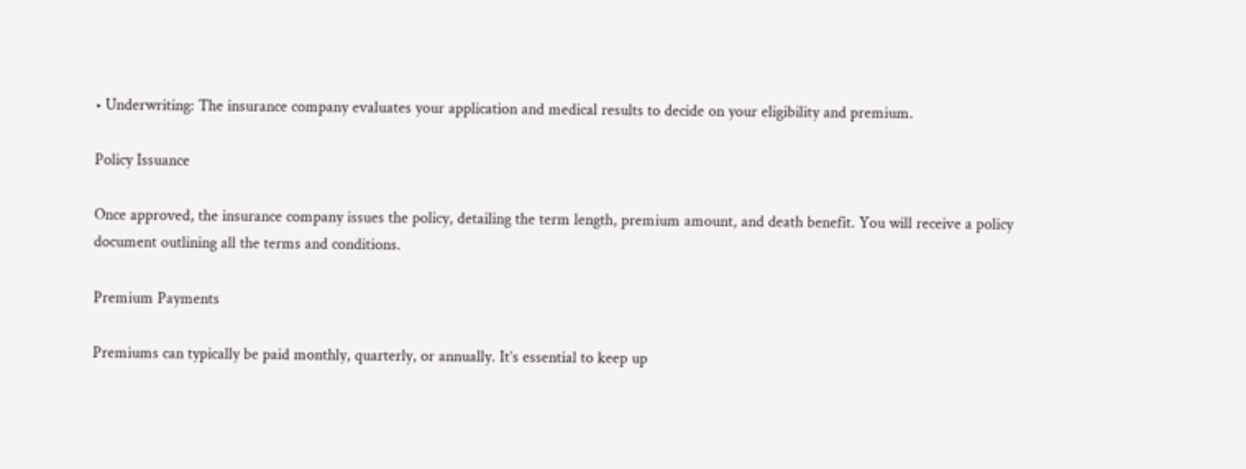• Underwriting: The insurance company evaluates your application and medical results to decide on your eligibility and premium.

Policy Issuance

Once approved, the insurance company issues the policy, detailing the term length, premium amount, and death benefit. You will receive a policy document outlining all the terms and conditions.

Premium Payments

Premiums can typically be paid monthly, quarterly, or annually. It’s essential to keep up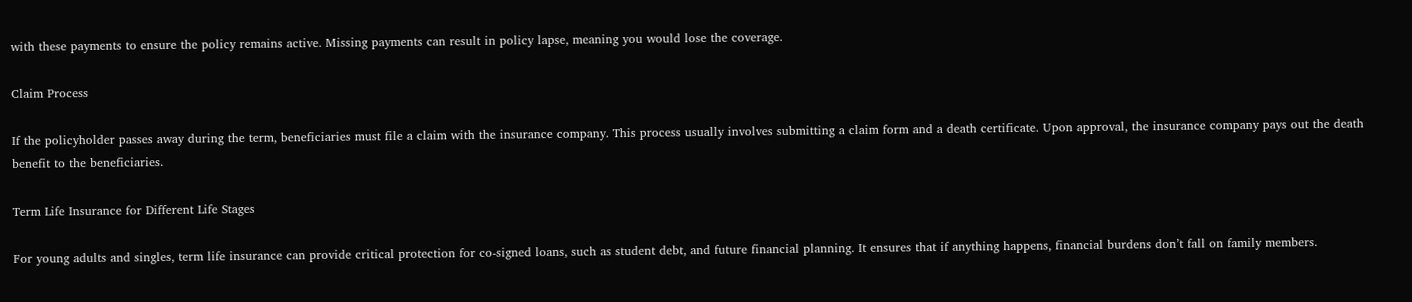with these payments to ensure the policy remains active. Missing payments can result in policy lapse, meaning you would lose the coverage.

Claim Process

If the policyholder passes away during the term, beneficiaries must file a claim with the insurance company. This process usually involves submitting a claim form and a death certificate. Upon approval, the insurance company pays out the death benefit to the beneficiaries.

Term Life Insurance for Different Life Stages

For young adults and singles, term life insurance can provide critical protection for co-signed loans, such as student debt, and future financial planning. It ensures that if anything happens, financial burdens don’t fall on family members.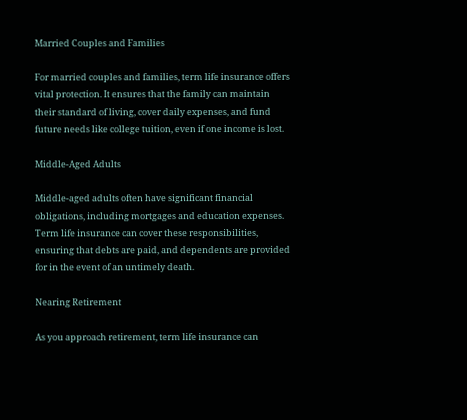Married Couples and Families

For married couples and families, term life insurance offers vital protection. It ensures that the family can maintain their standard of living, cover daily expenses, and fund future needs like college tuition, even if one income is lost.

Middle-Aged Adults

Middle-aged adults often have significant financial obligations, including mortgages and education expenses. Term life insurance can cover these responsibilities, ensuring that debts are paid, and dependents are provided for in the event of an untimely death.

Nearing Retirement

As you approach retirement, term life insurance can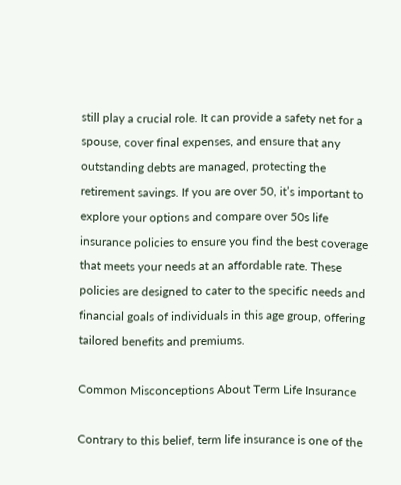still play a crucial role. It can provide a safety net for a spouse, cover final expenses, and ensure that any outstanding debts are managed, protecting the retirement savings. If you are over 50, it’s important to explore your options and compare over 50s life insurance policies to ensure you find the best coverage that meets your needs at an affordable rate. These policies are designed to cater to the specific needs and financial goals of individuals in this age group, offering tailored benefits and premiums.

Common Misconceptions About Term Life Insurance

Contrary to this belief, term life insurance is one of the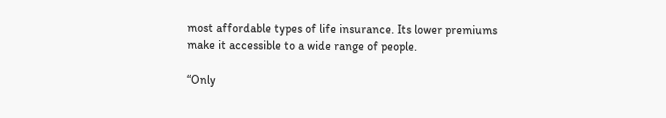most affordable types of life insurance. Its lower premiums make it accessible to a wide range of people.

“Only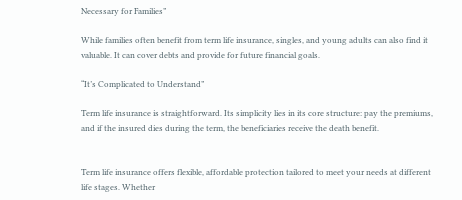Necessary for Families”

While families often benefit from term life insurance, singles, and young adults can also find it valuable. It can cover debts and provide for future financial goals.

“It’s Complicated to Understand”

Term life insurance is straightforward. Its simplicity lies in its core structure: pay the premiums, and if the insured dies during the term, the beneficiaries receive the death benefit.


Term life insurance offers flexible, affordable protection tailored to meet your needs at different life stages. Whether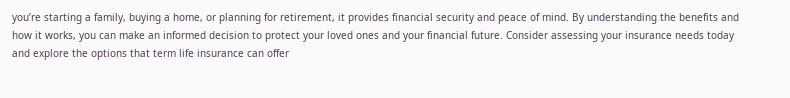you’re starting a family, buying a home, or planning for retirement, it provides financial security and peace of mind. By understanding the benefits and how it works, you can make an informed decision to protect your loved ones and your financial future. Consider assessing your insurance needs today and explore the options that term life insurance can offer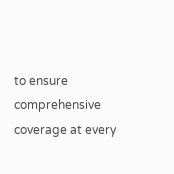to ensure comprehensive coverage at every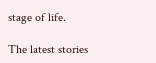stage of life.

The latest stories